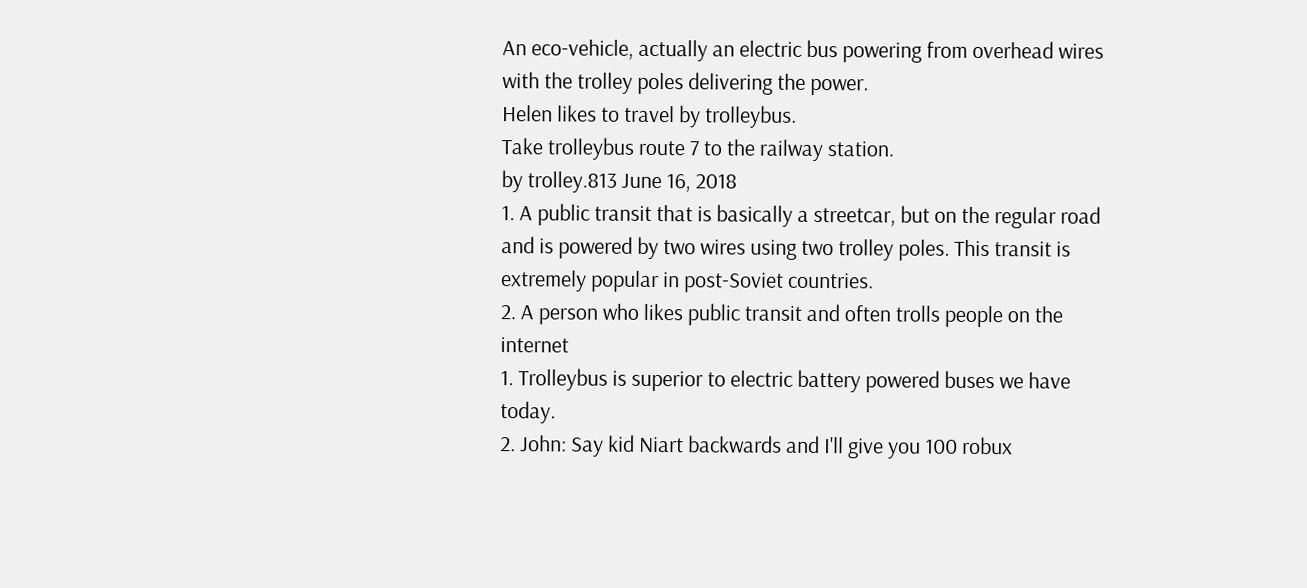An eco-vehicle, actually an electric bus powering from overhead wires with the trolley poles delivering the power.
Helen likes to travel by trolleybus.
Take trolleybus route 7 to the railway station.
by trolley.813 June 16, 2018
1. A public transit that is basically a streetcar, but on the regular road and is powered by two wires using two trolley poles. This transit is extremely popular in post-Soviet countries.
2. A person who likes public transit and often trolls people on the internet
1. Trolleybus is superior to electric battery powered buses we have today.
2. John: Say kid Niart backwards and I'll give you 100 robux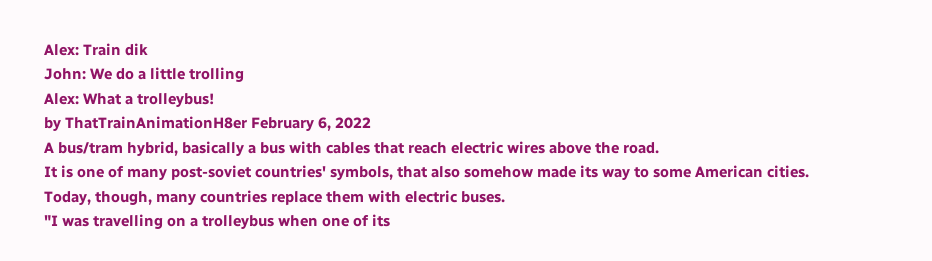Alex: Train dik
John: We do a little trolling
Alex: What a trolleybus!
by ThatTrainAnimationH8er February 6, 2022
A bus/tram hybrid, basically a bus with cables that reach electric wires above the road.
It is one of many post-soviet countries' symbols, that also somehow made its way to some American cities.
Today, though, many countries replace them with electric buses.
"I was travelling on a trolleybus when one of its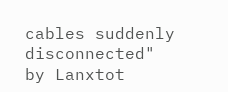cables suddenly disconnected"
by Lanxtot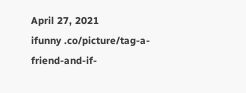April 27, 2021
ifunny .co/picture/tag-a-friend-and-if-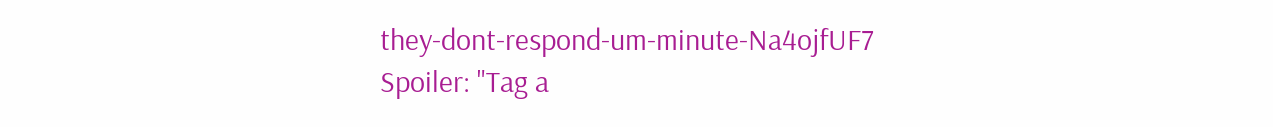they-dont-respond-um-minute-Na4ojfUF7
Spoiler: "Tag a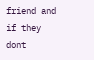friend and if they dont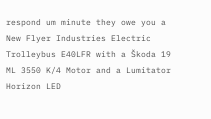respond um minute they owe you a New Flyer Industries Electric Trolleybus E40LFR with a Škoda 19 ML 3550 K/4 Motor and a Lumitator Horizon LED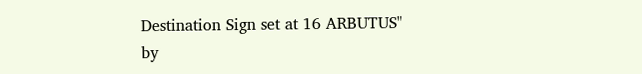Destination Sign set at 16 ARBUTUS"
by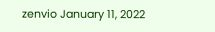zenvio January 11, 2022